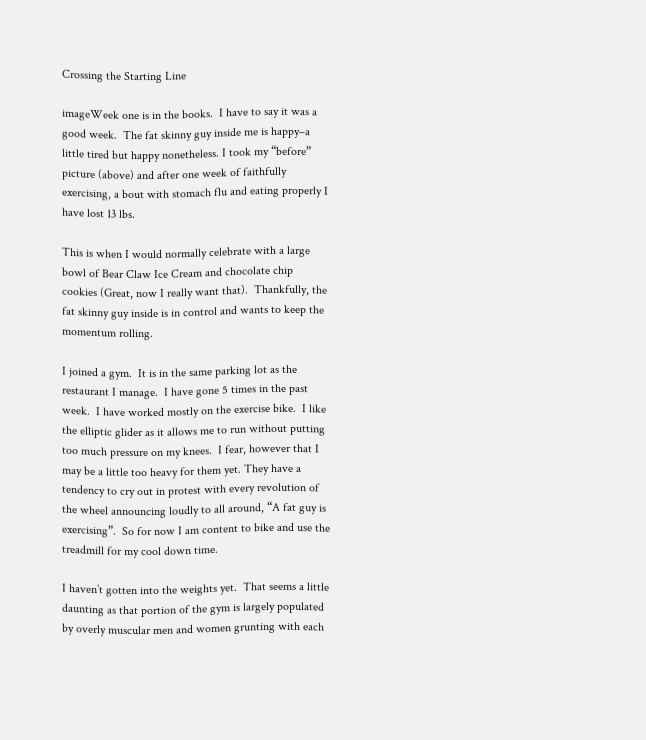Crossing the Starting Line

imageWeek one is in the books.  I have to say it was a good week.  The fat skinny guy inside me is happy–a little tired but happy nonetheless. I took my “before” picture (above) and after one week of faithfully exercising, a bout with stomach flu and eating properly I have lost 13 lbs.

This is when I would normally celebrate with a large bowl of Bear Claw Ice Cream and chocolate chip cookies (Great, now I really want that).  Thankfully, the fat skinny guy inside is in control and wants to keep the momentum rolling.

I joined a gym.  It is in the same parking lot as the restaurant I manage.  I have gone 5 times in the past week.  I have worked mostly on the exercise bike.  I like the elliptic glider as it allows me to run without putting too much pressure on my knees.  I fear, however that I may be a little too heavy for them yet. They have a tendency to cry out in protest with every revolution of the wheel announcing loudly to all around, “A fat guy is exercising”.  So for now I am content to bike and use the treadmill for my cool down time.

I haven’t gotten into the weights yet.  That seems a little daunting as that portion of the gym is largely populated by overly muscular men and women grunting with each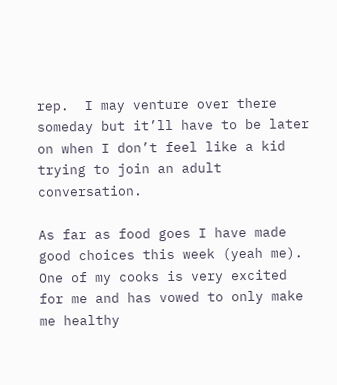rep.  I may venture over there someday but it’ll have to be later on when I don’t feel like a kid trying to join an adult conversation.

As far as food goes I have made good choices this week (yeah me).  One of my cooks is very excited for me and has vowed to only make me healthy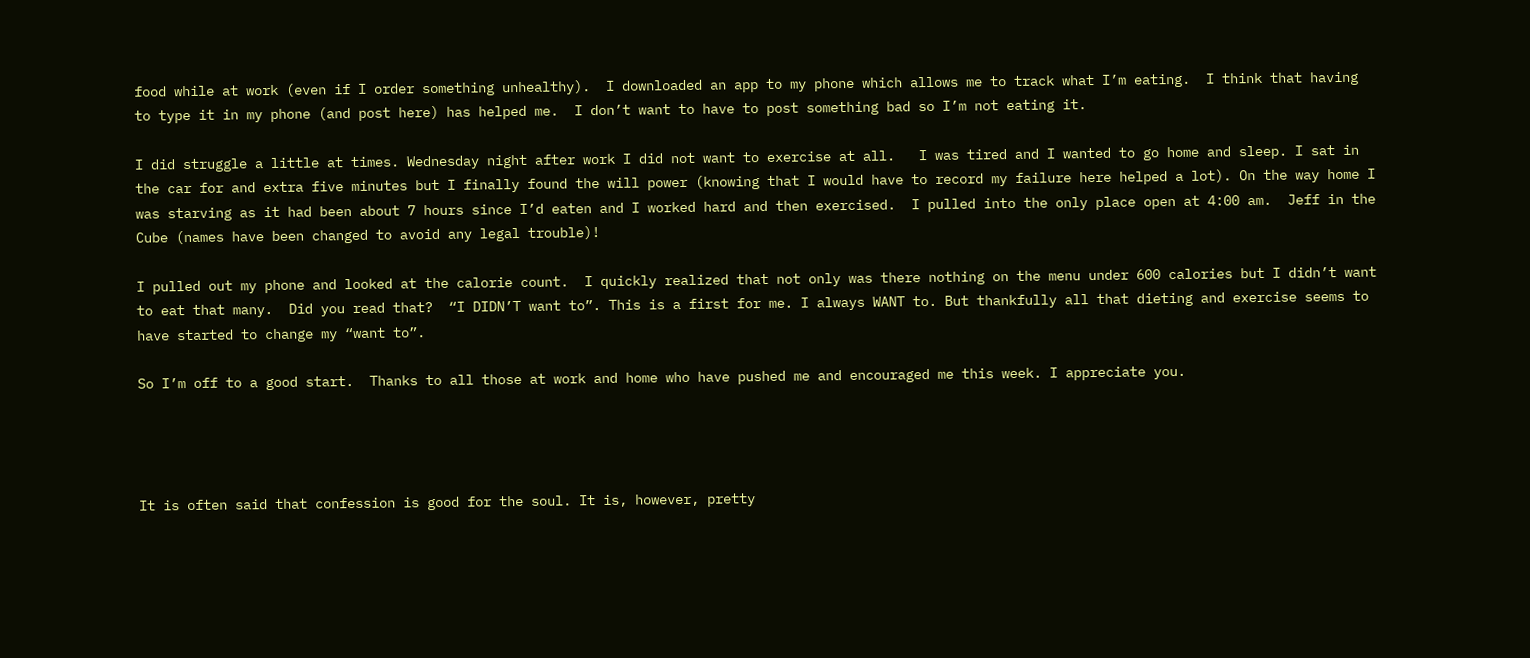food while at work (even if I order something unhealthy).  I downloaded an app to my phone which allows me to track what I’m eating.  I think that having to type it in my phone (and post here) has helped me.  I don’t want to have to post something bad so I’m not eating it.

I did struggle a little at times. Wednesday night after work I did not want to exercise at all.   I was tired and I wanted to go home and sleep. I sat in the car for and extra five minutes but I finally found the will power (knowing that I would have to record my failure here helped a lot). On the way home I was starving as it had been about 7 hours since I’d eaten and I worked hard and then exercised.  I pulled into the only place open at 4:00 am.  Jeff in the Cube (names have been changed to avoid any legal trouble)!

I pulled out my phone and looked at the calorie count.  I quickly realized that not only was there nothing on the menu under 600 calories but I didn’t want to eat that many.  Did you read that?  “I DIDN’T want to”. This is a first for me. I always WANT to. But thankfully all that dieting and exercise seems to have started to change my “want to”.

So I’m off to a good start.  Thanks to all those at work and home who have pushed me and encouraged me this week. I appreciate you.




It is often said that confession is good for the soul. It is, however, pretty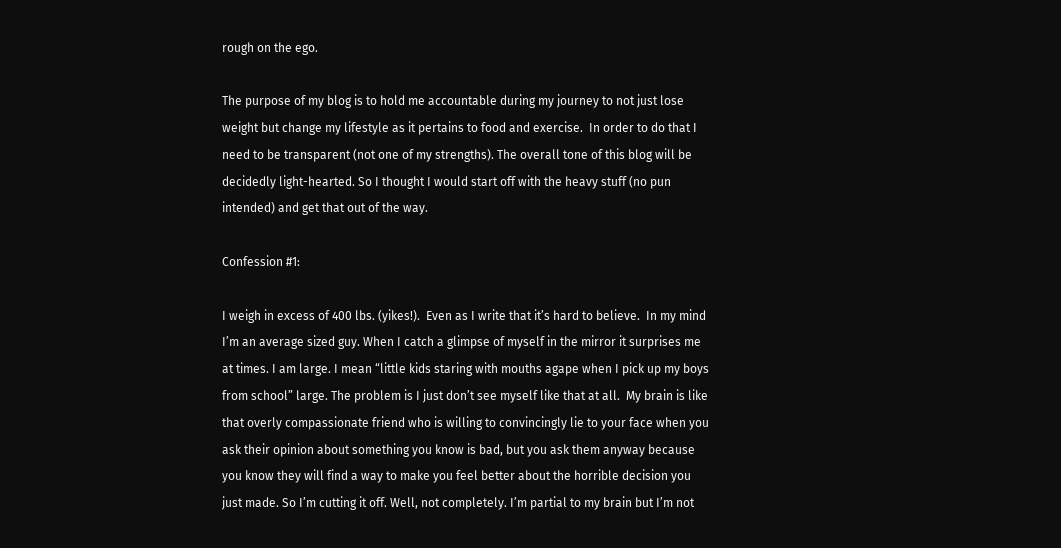rough on the ego.

The purpose of my blog is to hold me accountable during my journey to not just lose weight but change my lifestyle as it pertains to food and exercise.  In order to do that I need to be transparent (not one of my strengths). The overall tone of this blog will be decidedly light-hearted. So I thought I would start off with the heavy stuff (no pun intended) and get that out of the way.

Confession #1:

I weigh in excess of 400 lbs. (yikes!).  Even as I write that it’s hard to believe.  In my mind I’m an average sized guy. When I catch a glimpse of myself in the mirror it surprises me at times. I am large. I mean “little kids staring with mouths agape when I pick up my boys from school” large. The problem is I just don’t see myself like that at all.  My brain is like that overly compassionate friend who is willing to convincingly lie to your face when you ask their opinion about something you know is bad, but you ask them anyway because you know they will find a way to make you feel better about the horrible decision you just made. So I’m cutting it off. Well, not completely. I’m partial to my brain but I’m not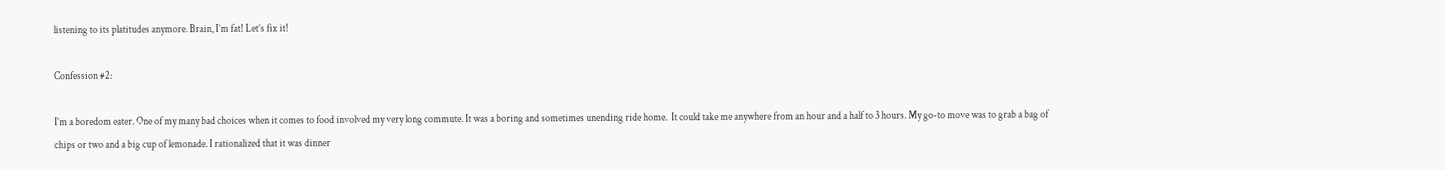listening to its platitudes anymore. Brain, I’m fat! Let’s fix it!

Confession #2:

I’m a boredom eater. One of my many bad choices when it comes to food involved my very long commute. It was a boring and sometimes unending ride home.  It could take me anywhere from an hour and a half to 3 hours. My go-to move was to grab a bag of chips or two and a big cup of lemonade. I rationalized that it was dinner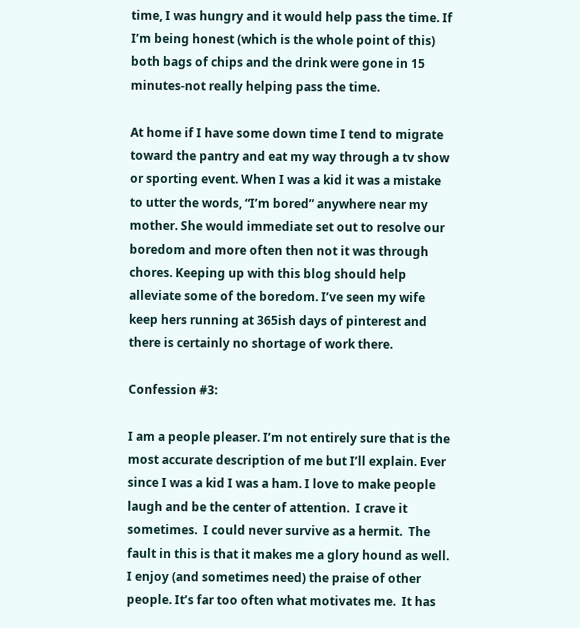time, I was hungry and it would help pass the time. If I’m being honest (which is the whole point of this) both bags of chips and the drink were gone in 15 minutes-not really helping pass the time.

At home if I have some down time I tend to migrate toward the pantry and eat my way through a tv show or sporting event. When I was a kid it was a mistake to utter the words, “I’m bored” anywhere near my mother. She would immediate set out to resolve our boredom and more often then not it was through chores. Keeping up with this blog should help alleviate some of the boredom. I’ve seen my wife keep hers running at 365ish days of pinterest and there is certainly no shortage of work there.

Confession #3:

I am a people pleaser. I’m not entirely sure that is the most accurate description of me but I’ll explain. Ever since I was a kid I was a ham. I love to make people laugh and be the center of attention.  I crave it sometimes.  I could never survive as a hermit.  The fault in this is that it makes me a glory hound as well.  I enjoy (and sometimes need) the praise of other people. It’s far too often what motivates me.  It has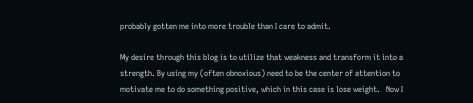probably gotten me into more trouble than I care to admit.

My desire through this blog is to utilize that weakness and transform it into a strength. By using my (often obnoxious) need to be the center of attention to motivate me to do something positive, which in this case is lose weight.   Now I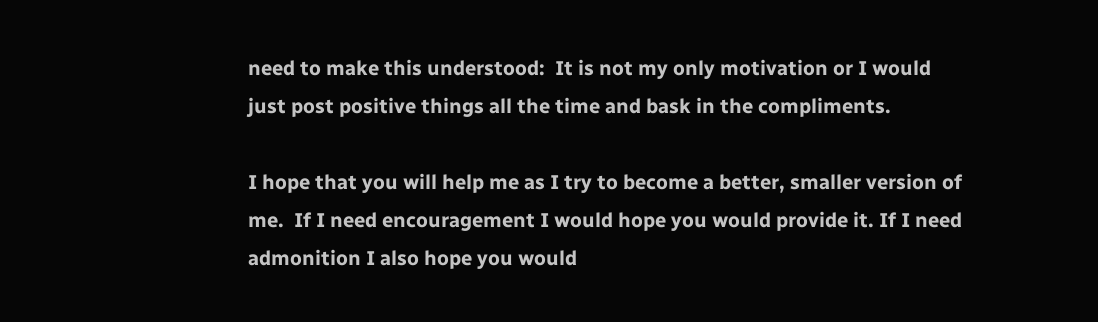need to make this understood:  It is not my only motivation or I would just post positive things all the time and bask in the compliments.

I hope that you will help me as I try to become a better, smaller version of me.  If I need encouragement I would hope you would provide it. If I need admonition I also hope you would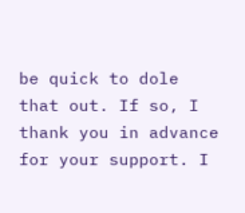be quick to dole that out. If so, I thank you in advance for your support. I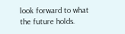look forward to what the future holds.